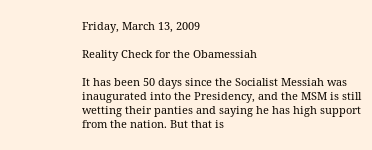Friday, March 13, 2009

Reality Check for the Obamessiah

It has been 50 days since the Socialist Messiah was inaugurated into the Presidency, and the MSM is still wetting their panties and saying he has high support from the nation. But that is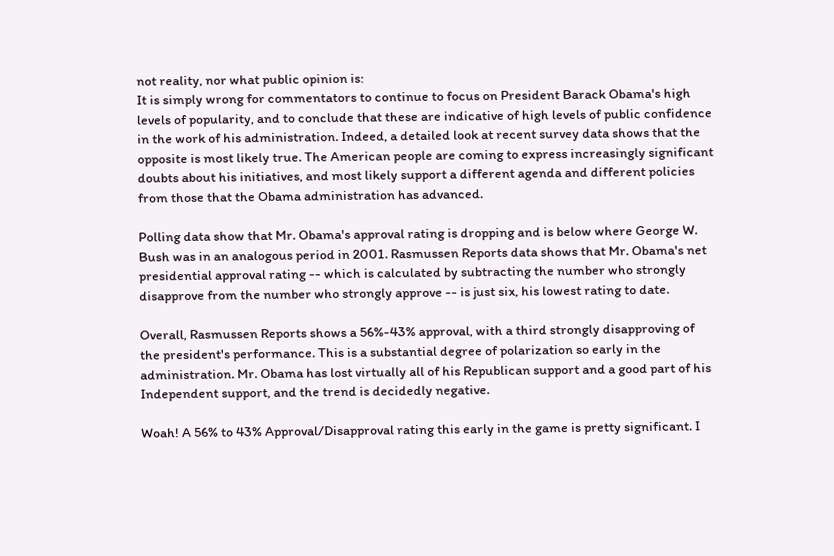not reality, nor what public opinion is:
It is simply wrong for commentators to continue to focus on President Barack Obama's high levels of popularity, and to conclude that these are indicative of high levels of public confidence in the work of his administration. Indeed, a detailed look at recent survey data shows that the opposite is most likely true. The American people are coming to express increasingly significant doubts about his initiatives, and most likely support a different agenda and different policies from those that the Obama administration has advanced.

Polling data show that Mr. Obama's approval rating is dropping and is below where George W. Bush was in an analogous period in 2001. Rasmussen Reports data shows that Mr. Obama's net presidential approval rating -- which is calculated by subtracting the number who strongly disapprove from the number who strongly approve -- is just six, his lowest rating to date.

Overall, Rasmussen Reports shows a 56%-43% approval, with a third strongly disapproving of the president's performance. This is a substantial degree of polarization so early in the administration. Mr. Obama has lost virtually all of his Republican support and a good part of his Independent support, and the trend is decidedly negative.

Woah! A 56% to 43% Approval/Disapproval rating this early in the game is pretty significant. I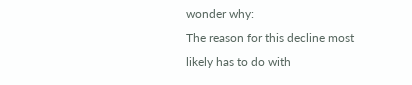wonder why:
The reason for this decline most likely has to do with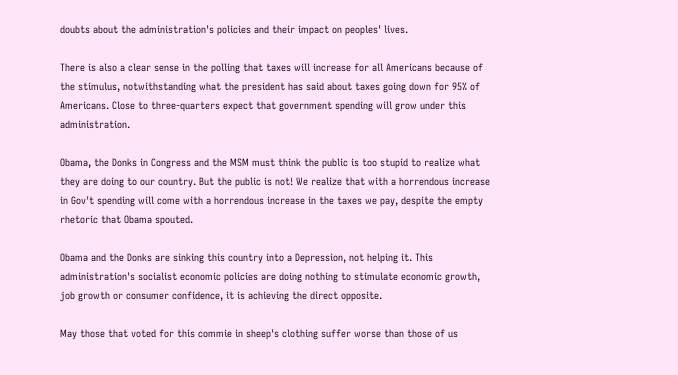doubts about the administration's policies and their impact on peoples' lives.

There is also a clear sense in the polling that taxes will increase for all Americans because of the stimulus, notwithstanding what the president has said about taxes going down for 95% of Americans. Close to three-quarters expect that government spending will grow under this administration.

Obama, the Donks in Congress and the MSM must think the public is too stupid to realize what they are doing to our country. But the public is not! We realize that with a horrendous increase in Gov't spending will come with a horrendous increase in the taxes we pay, despite the empty rhetoric that Obama spouted.

Obama and the Donks are sinking this country into a Depression, not helping it. This administration's socialist economic policies are doing nothing to stimulate economic growth, job growth or consumer confidence, it is achieving the direct opposite.

May those that voted for this commie in sheep's clothing suffer worse than those of us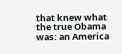that knew what the true Obama was: an America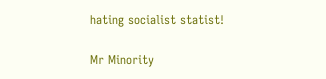hating socialist statist!

Mr Minority